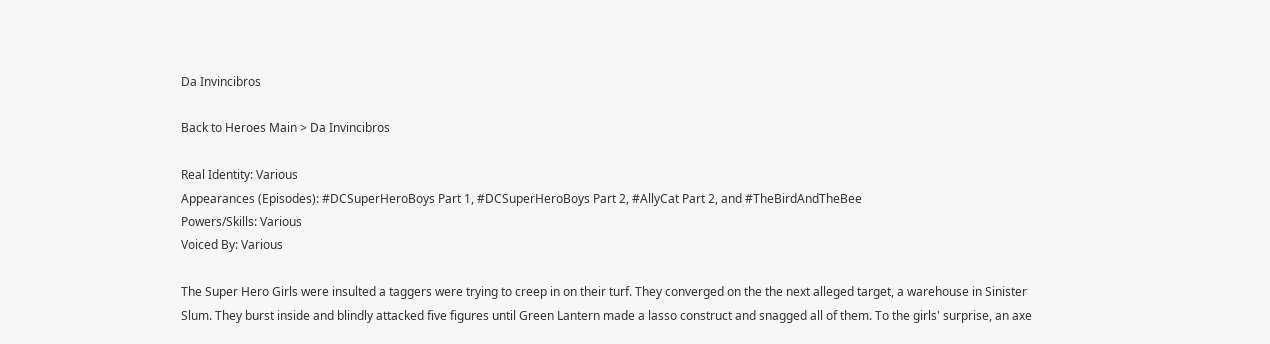Da Invincibros

Back to Heroes Main > Da Invincibros

Real Identity: Various
Appearances (Episodes): #DCSuperHeroBoys Part 1, #DCSuperHeroBoys Part 2, #AllyCat Part 2, and #TheBirdAndTheBee
Powers/Skills: Various
Voiced By: Various

The Super Hero Girls were insulted a taggers were trying to creep in on their turf. They converged on the the next alleged target, a warehouse in Sinister Slum. They burst inside and blindly attacked five figures until Green Lantern made a lasso construct and snagged all of them. To the girls' surprise, an axe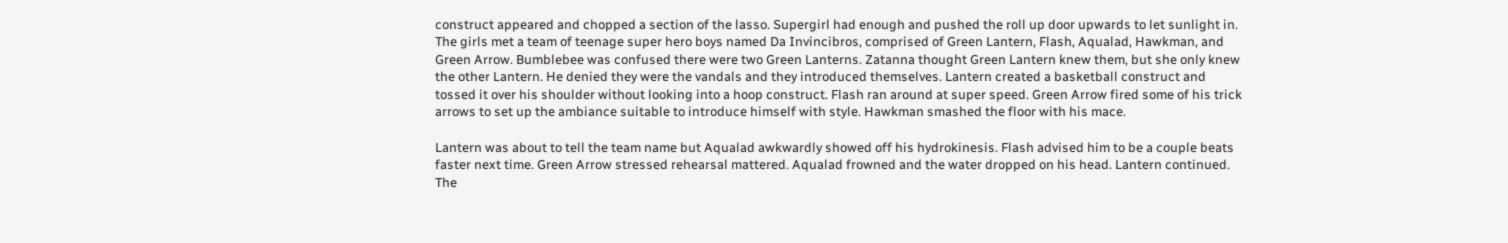construct appeared and chopped a section of the lasso. Supergirl had enough and pushed the roll up door upwards to let sunlight in. The girls met a team of teenage super hero boys named Da Invincibros, comprised of Green Lantern, Flash, Aqualad, Hawkman, and Green Arrow. Bumblebee was confused there were two Green Lanterns. Zatanna thought Green Lantern knew them, but she only knew the other Lantern. He denied they were the vandals and they introduced themselves. Lantern created a basketball construct and tossed it over his shoulder without looking into a hoop construct. Flash ran around at super speed. Green Arrow fired some of his trick arrows to set up the ambiance suitable to introduce himself with style. Hawkman smashed the floor with his mace.

Lantern was about to tell the team name but Aqualad awkwardly showed off his hydrokinesis. Flash advised him to be a couple beats faster next time. Green Arrow stressed rehearsal mattered. Aqualad frowned and the water dropped on his head. Lantern continued. The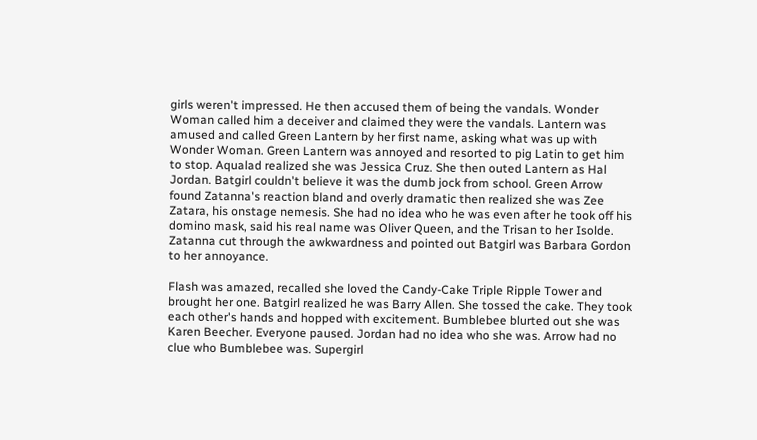girls weren't impressed. He then accused them of being the vandals. Wonder Woman called him a deceiver and claimed they were the vandals. Lantern was amused and called Green Lantern by her first name, asking what was up with Wonder Woman. Green Lantern was annoyed and resorted to pig Latin to get him to stop. Aqualad realized she was Jessica Cruz. She then outed Lantern as Hal Jordan. Batgirl couldn't believe it was the dumb jock from school. Green Arrow found Zatanna's reaction bland and overly dramatic then realized she was Zee Zatara, his onstage nemesis. She had no idea who he was even after he took off his domino mask, said his real name was Oliver Queen, and the Trisan to her Isolde. Zatanna cut through the awkwardness and pointed out Batgirl was Barbara Gordon to her annoyance.

Flash was amazed, recalled she loved the Candy-Cake Triple Ripple Tower and brought her one. Batgirl realized he was Barry Allen. She tossed the cake. They took each other's hands and hopped with excitement. Bumblebee blurted out she was Karen Beecher. Everyone paused. Jordan had no idea who she was. Arrow had no clue who Bumblebee was. Supergirl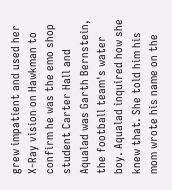grew impatient and used her X-Ray vision on Hawkman to confirm he was the emo shop student Carter Hall and Aqualad was Garth Bernstein, the football team's water boy. Aqualad inquired how she knew that. She told him his mom wrote his name on the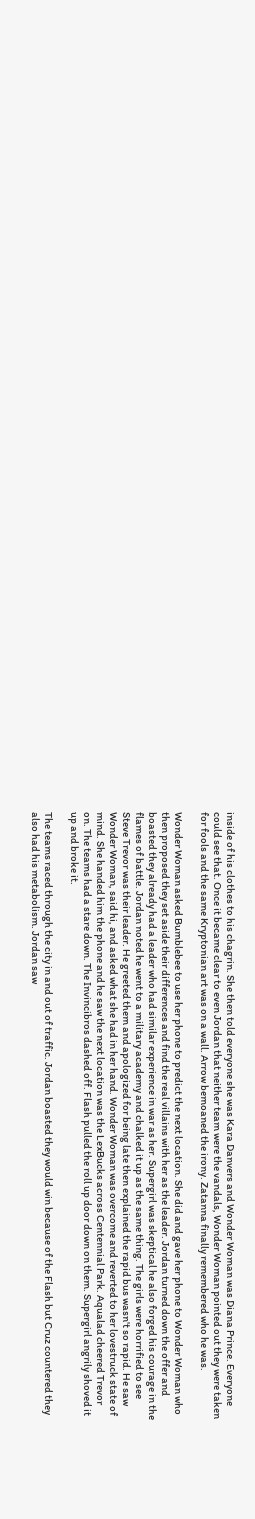inside of his clothes to his chagrin. She then told everyone she was Kara Danvers and Wonder Woman was Diana Prince. Everyone could see that. Once it became clear to even Jordan that neither team were the vandals, Wonder Woman pointed out they were taken for fools and the same Kryptonian art was on a wall. Arrow bemoaned the irony. Zatanna finally remembered who he was.

Wonder Woman asked Bumblebee to use her phone to predict the next location. She did and gave her phone to Wonder Woman who then proposed they set aside their differences and find the real villains with her as the leader. Jordan turned down the offer and boasted they already had a leader who had similar experience in war as her. Supergirl was skeptical he also forged his courage in the flames of battle. Jordan noted he went to a military academy and chalked it up as the same thing. The girls were horrified to see Steve Trevor was their leader. He greeted them and apologized for being late then explained the rapid bus wasn't so rapid. He saw Wonder Woman, said hi, and asked what she had in her hand. Wonder Woman was overcome and reverted to her lovestruck state of mind. She handed him the phone and he saw the next location was the LexBucks across Centennial Park. Aqualad cheered Trevor on. The teams had a stare down. The Invincibros dashed off. Flash pulled the roll up door down on them. Supergirl angrily shoved it up and broke it.

The teams raced through the city in and out of traffic. Jordan boasted they would win because of the Flash but Cruz countered they also had his metabolism. Jordan saw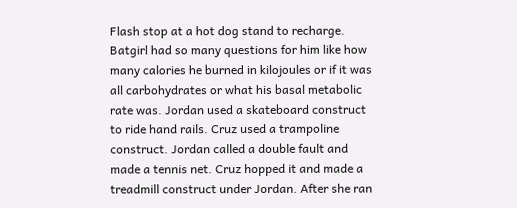Flash stop at a hot dog stand to recharge. Batgirl had so many questions for him like how many calories he burned in kilojoules or if it was all carbohydrates or what his basal metabolic rate was. Jordan used a skateboard construct to ride hand rails. Cruz used a trampoline construct. Jordan called a double fault and made a tennis net. Cruz hopped it and made a treadmill construct under Jordan. After she ran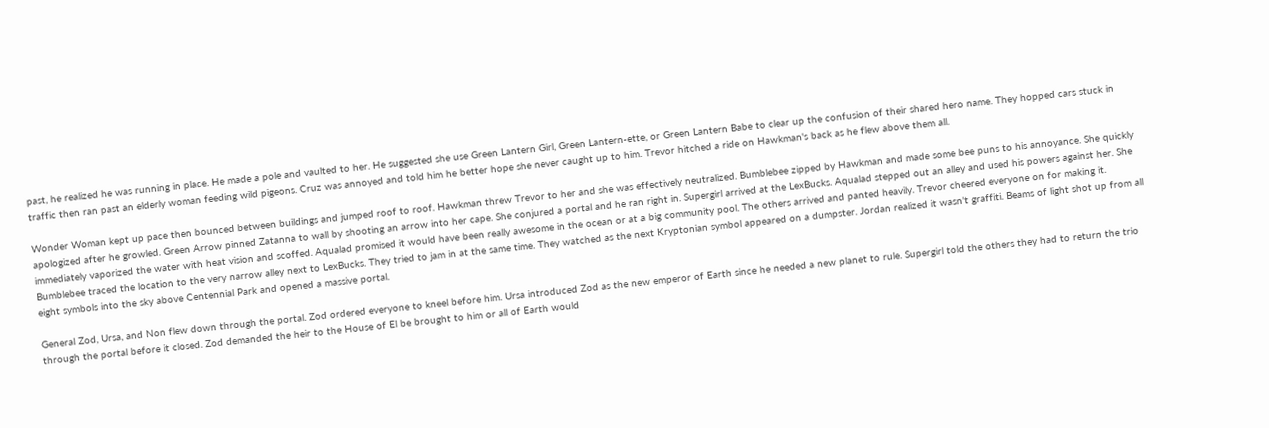past, he realized he was running in place. He made a pole and vaulted to her. He suggested she use Green Lantern Girl, Green Lantern-ette, or Green Lantern Babe to clear up the confusion of their shared hero name. They hopped cars stuck in traffic then ran past an elderly woman feeding wild pigeons. Cruz was annoyed and told him he better hope she never caught up to him. Trevor hitched a ride on Hawkman's back as he flew above them all.

Wonder Woman kept up pace then bounced between buildings and jumped roof to roof. Hawkman threw Trevor to her and she was effectively neutralized. Bumblebee zipped by Hawkman and made some bee puns to his annoyance. She quickly apologized after he growled. Green Arrow pinned Zatanna to wall by shooting an arrow into her cape. She conjured a portal and he ran right in. Supergirl arrived at the LexBucks. Aqualad stepped out an alley and used his powers against her. She immediately vaporized the water with heat vision and scoffed. Aqualad promised it would have been really awesome in the ocean or at a big community pool. The others arrived and panted heavily. Trevor cheered everyone on for making it. Bumblebee traced the location to the very narrow alley next to LexBucks. They tried to jam in at the same time. They watched as the next Kryptonian symbol appeared on a dumpster. Jordan realized it wasn't graffiti. Beams of light shot up from all eight symbols into the sky above Centennial Park and opened a massive portal.

General Zod, Ursa, and Non flew down through the portal. Zod ordered everyone to kneel before him. Ursa introduced Zod as the new emperor of Earth since he needed a new planet to rule. Supergirl told the others they had to return the trio through the portal before it closed. Zod demanded the heir to the House of El be brought to him or all of Earth would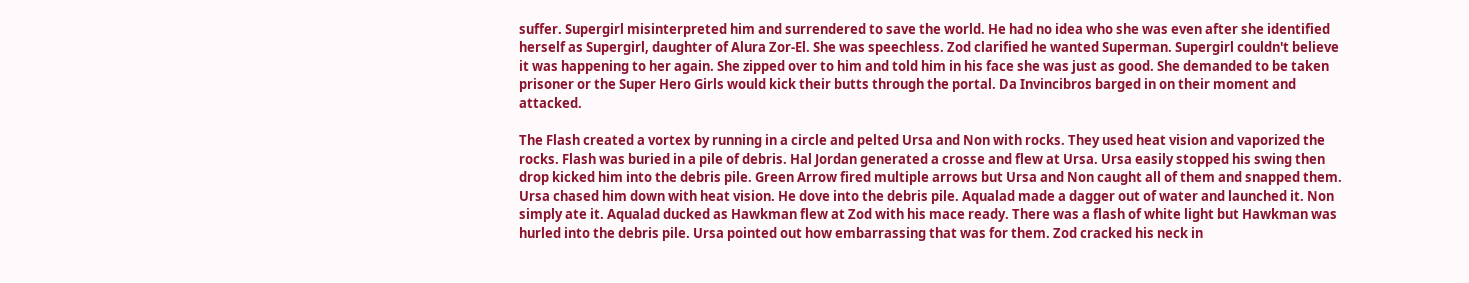suffer. Supergirl misinterpreted him and surrendered to save the world. He had no idea who she was even after she identified herself as Supergirl, daughter of Alura Zor-El. She was speechless. Zod clarified he wanted Superman. Supergirl couldn't believe it was happening to her again. She zipped over to him and told him in his face she was just as good. She demanded to be taken prisoner or the Super Hero Girls would kick their butts through the portal. Da Invincibros barged in on their moment and attacked.

The Flash created a vortex by running in a circle and pelted Ursa and Non with rocks. They used heat vision and vaporized the rocks. Flash was buried in a pile of debris. Hal Jordan generated a crosse and flew at Ursa. Ursa easily stopped his swing then drop kicked him into the debris pile. Green Arrow fired multiple arrows but Ursa and Non caught all of them and snapped them. Ursa chased him down with heat vision. He dove into the debris pile. Aqualad made a dagger out of water and launched it. Non simply ate it. Aqualad ducked as Hawkman flew at Zod with his mace ready. There was a flash of white light but Hawkman was hurled into the debris pile. Ursa pointed out how embarrassing that was for them. Zod cracked his neck in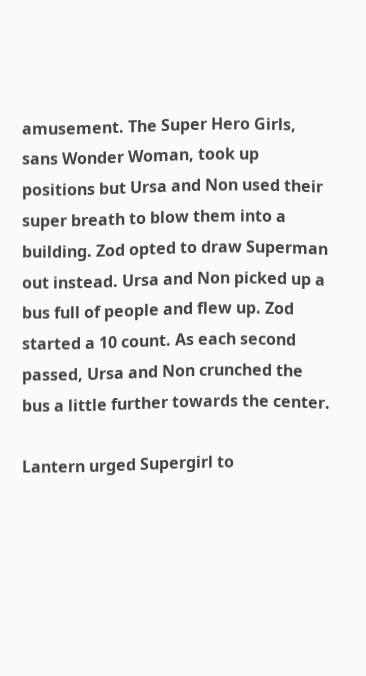amusement. The Super Hero Girls, sans Wonder Woman, took up positions but Ursa and Non used their super breath to blow them into a building. Zod opted to draw Superman out instead. Ursa and Non picked up a bus full of people and flew up. Zod started a 10 count. As each second passed, Ursa and Non crunched the bus a little further towards the center.

Lantern urged Supergirl to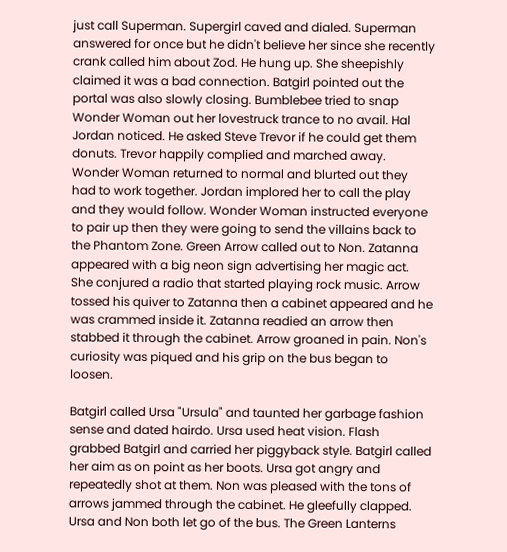just call Superman. Supergirl caved and dialed. Superman answered for once but he didn't believe her since she recently crank called him about Zod. He hung up. She sheepishly claimed it was a bad connection. Batgirl pointed out the portal was also slowly closing. Bumblebee tried to snap Wonder Woman out her lovestruck trance to no avail. Hal Jordan noticed. He asked Steve Trevor if he could get them donuts. Trevor happily complied and marched away. Wonder Woman returned to normal and blurted out they had to work together. Jordan implored her to call the play and they would follow. Wonder Woman instructed everyone to pair up then they were going to send the villains back to the Phantom Zone. Green Arrow called out to Non. Zatanna appeared with a big neon sign advertising her magic act. She conjured a radio that started playing rock music. Arrow tossed his quiver to Zatanna then a cabinet appeared and he was crammed inside it. Zatanna readied an arrow then stabbed it through the cabinet. Arrow groaned in pain. Non's curiosity was piqued and his grip on the bus began to loosen.

Batgirl called Ursa "Ursula" and taunted her garbage fashion sense and dated hairdo. Ursa used heat vision. Flash grabbed Batgirl and carried her piggyback style. Batgirl called her aim as on point as her boots. Ursa got angry and repeatedly shot at them. Non was pleased with the tons of arrows jammed through the cabinet. He gleefully clapped. Ursa and Non both let go of the bus. The Green Lanterns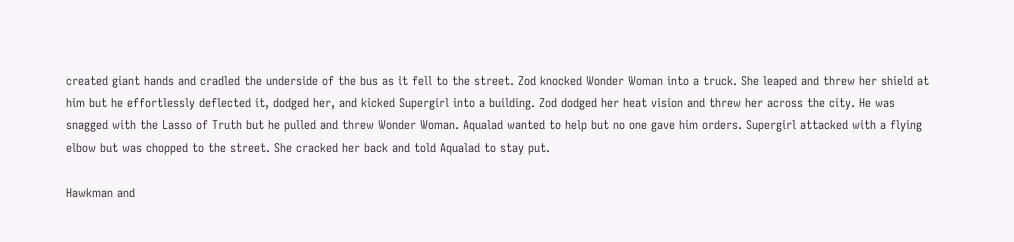created giant hands and cradled the underside of the bus as it fell to the street. Zod knocked Wonder Woman into a truck. She leaped and threw her shield at him but he effortlessly deflected it, dodged her, and kicked Supergirl into a building. Zod dodged her heat vision and threw her across the city. He was snagged with the Lasso of Truth but he pulled and threw Wonder Woman. Aqualad wanted to help but no one gave him orders. Supergirl attacked with a flying elbow but was chopped to the street. She cracked her back and told Aqualad to stay put.

Hawkman and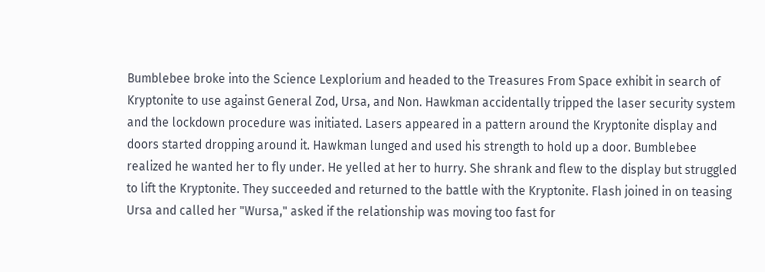Bumblebee broke into the Science Lexplorium and headed to the Treasures From Space exhibit in search of Kryptonite to use against General Zod, Ursa, and Non. Hawkman accidentally tripped the laser security system and the lockdown procedure was initiated. Lasers appeared in a pattern around the Kryptonite display and doors started dropping around it. Hawkman lunged and used his strength to hold up a door. Bumblebee realized he wanted her to fly under. He yelled at her to hurry. She shrank and flew to the display but struggled to lift the Kryptonite. They succeeded and returned to the battle with the Kryptonite. Flash joined in on teasing Ursa and called her "Wursa," asked if the relationship was moving too fast for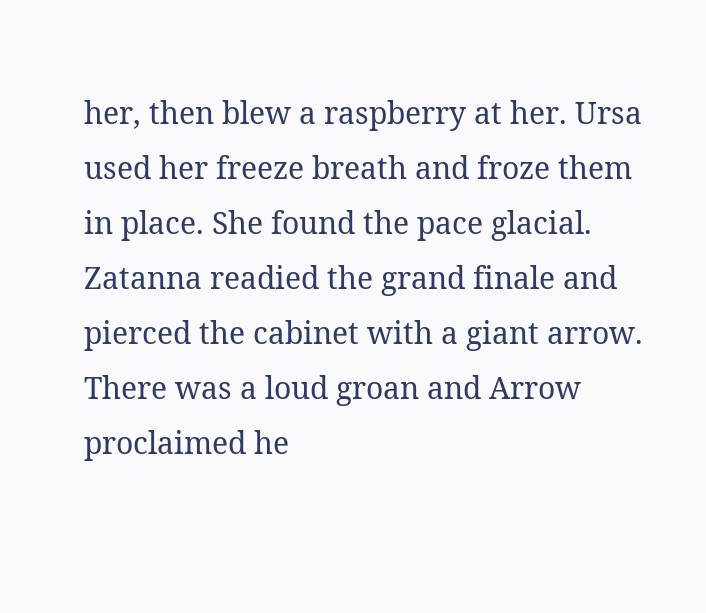her, then blew a raspberry at her. Ursa used her freeze breath and froze them in place. She found the pace glacial. Zatanna readied the grand finale and pierced the cabinet with a giant arrow. There was a loud groan and Arrow proclaimed he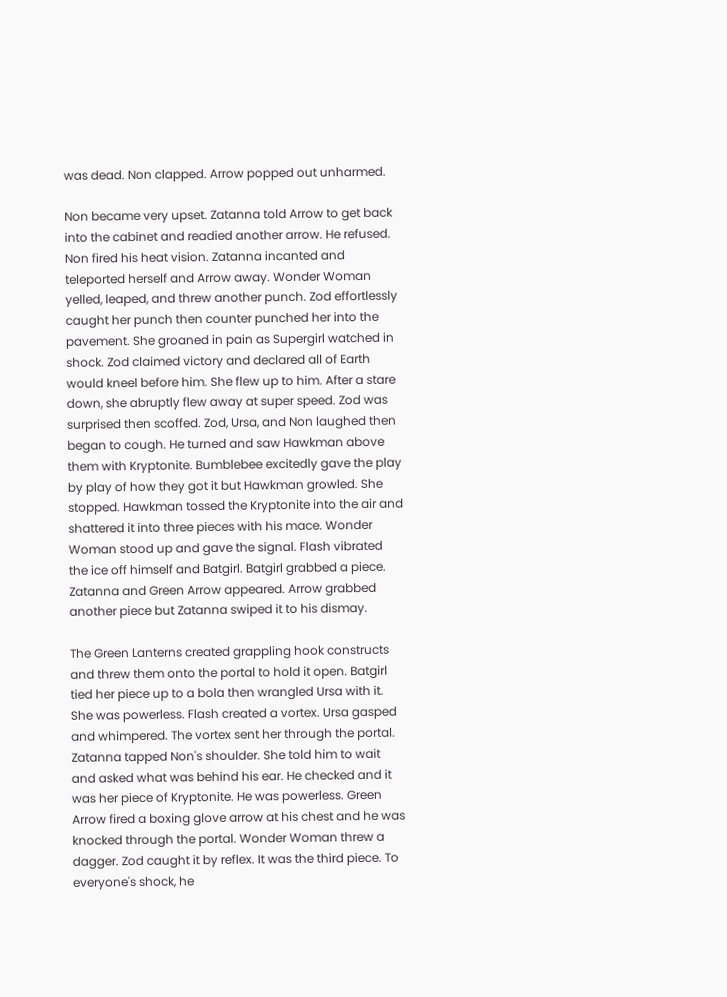was dead. Non clapped. Arrow popped out unharmed.

Non became very upset. Zatanna told Arrow to get back into the cabinet and readied another arrow. He refused. Non fired his heat vision. Zatanna incanted and teleported herself and Arrow away. Wonder Woman yelled, leaped, and threw another punch. Zod effortlessly caught her punch then counter punched her into the pavement. She groaned in pain as Supergirl watched in shock. Zod claimed victory and declared all of Earth would kneel before him. She flew up to him. After a stare down, she abruptly flew away at super speed. Zod was surprised then scoffed. Zod, Ursa, and Non laughed then began to cough. He turned and saw Hawkman above them with Kryptonite. Bumblebee excitedly gave the play by play of how they got it but Hawkman growled. She stopped. Hawkman tossed the Kryptonite into the air and shattered it into three pieces with his mace. Wonder Woman stood up and gave the signal. Flash vibrated the ice off himself and Batgirl. Batgirl grabbed a piece. Zatanna and Green Arrow appeared. Arrow grabbed another piece but Zatanna swiped it to his dismay.

The Green Lanterns created grappling hook constructs and threw them onto the portal to hold it open. Batgirl tied her piece up to a bola then wrangled Ursa with it. She was powerless. Flash created a vortex. Ursa gasped and whimpered. The vortex sent her through the portal. Zatanna tapped Non's shoulder. She told him to wait and asked what was behind his ear. He checked and it was her piece of Kryptonite. He was powerless. Green Arrow fired a boxing glove arrow at his chest and he was knocked through the portal. Wonder Woman threw a dagger. Zod caught it by reflex. It was the third piece. To everyone's shock, he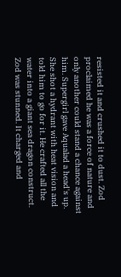resisted it and crushed it to dust. Zod proclaimed he was a force of nature and only another could stand a chance against him. Supergirl gave Aqualad a head's up. She shot a hydrant with heat vision and told him to go for it. He crafted all the water into a giant sea dragon construct. Zod was stunned. It charged and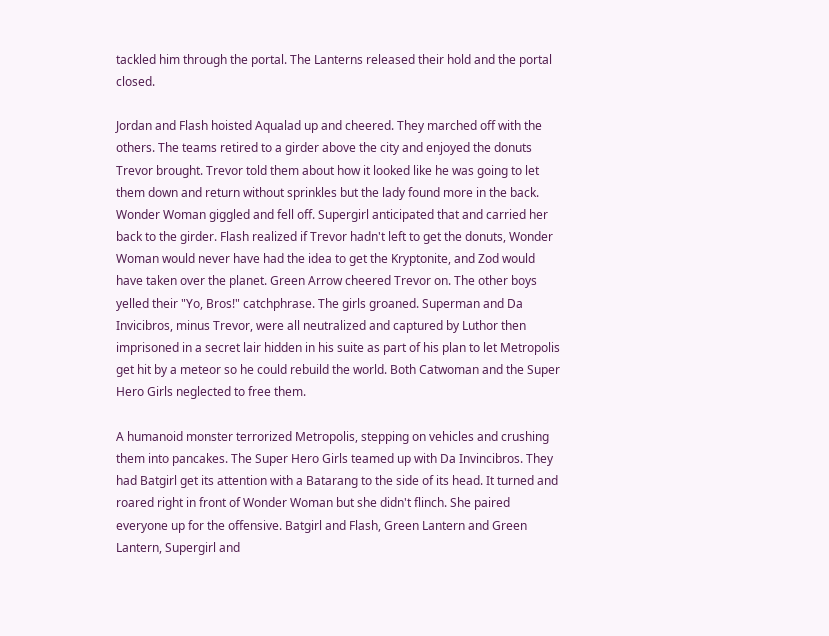tackled him through the portal. The Lanterns released their hold and the portal closed.

Jordan and Flash hoisted Aqualad up and cheered. They marched off with the others. The teams retired to a girder above the city and enjoyed the donuts Trevor brought. Trevor told them about how it looked like he was going to let them down and return without sprinkles but the lady found more in the back. Wonder Woman giggled and fell off. Supergirl anticipated that and carried her back to the girder. Flash realized if Trevor hadn't left to get the donuts, Wonder Woman would never have had the idea to get the Kryptonite, and Zod would have taken over the planet. Green Arrow cheered Trevor on. The other boys yelled their "Yo, Bros!" catchphrase. The girls groaned. Superman and Da Invicibros, minus Trevor, were all neutralized and captured by Luthor then imprisoned in a secret lair hidden in his suite as part of his plan to let Metropolis get hit by a meteor so he could rebuild the world. Both Catwoman and the Super Hero Girls neglected to free them.

A humanoid monster terrorized Metropolis, stepping on vehicles and crushing them into pancakes. The Super Hero Girls teamed up with Da Invincibros. They had Batgirl get its attention with a Batarang to the side of its head. It turned and roared right in front of Wonder Woman but she didn't flinch. She paired everyone up for the offensive. Batgirl and Flash, Green Lantern and Green Lantern, Supergirl and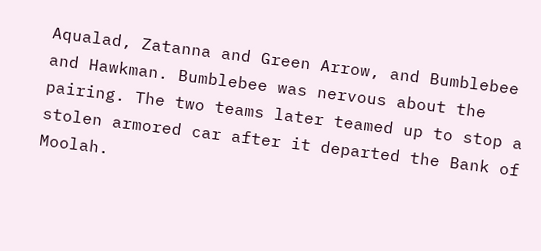Aqualad, Zatanna and Green Arrow, and Bumblebee and Hawkman. Bumblebee was nervous about the pairing. The two teams later teamed up to stop a stolen armored car after it departed the Bank of Moolah.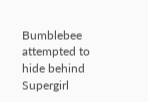Bumblebee attempted to hide behind Supergirl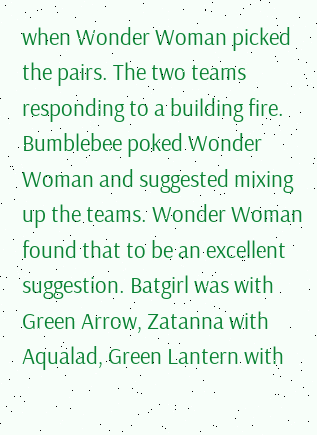when Wonder Woman picked the pairs. The two teams responding to a building fire. Bumblebee poked Wonder Woman and suggested mixing up the teams. Wonder Woman found that to be an excellent suggestion. Batgirl was with Green Arrow, Zatanna with Aqualad, Green Lantern with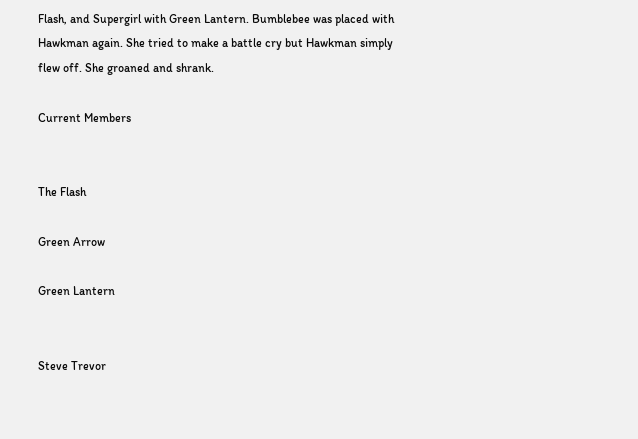Flash, and Supergirl with Green Lantern. Bumblebee was placed with Hawkman again. She tried to make a battle cry but Hawkman simply flew off. She groaned and shrank.

Current Members


The Flash

Green Arrow

Green Lantern


Steve Trevor